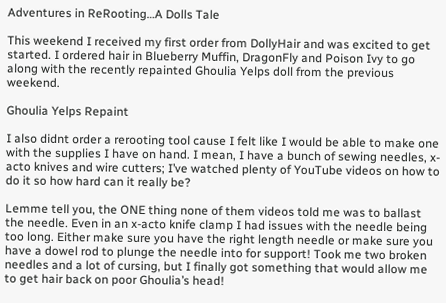Adventures in ReRooting…A Dolls Tale

This weekend I received my first order from DollyHair and was excited to get started. I ordered hair in Blueberry Muffin, DragonFly and Poison Ivy to go along with the recently repainted Ghoulia Yelps doll from the previous weekend.

Ghoulia Yelps Repaint

I also didnt order a rerooting tool cause I felt like I would be able to make one with the supplies I have on hand. I mean, I have a bunch of sewing needles, x-acto knives and wire cutters; I’ve watched plenty of YouTube videos on how to do it so how hard can it really be?

Lemme tell you, the ONE thing none of them videos told me was to ballast the needle. Even in an x-acto knife clamp I had issues with the needle being too long. Either make sure you have the right length needle or make sure you have a dowel rod to plunge the needle into for support! Took me two broken needles and a lot of cursing, but I finally got something that would allow me to get hair back on poor Ghoulia’s head!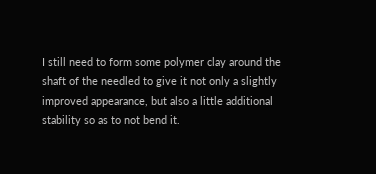I still need to form some polymer clay around the shaft of the needled to give it not only a slightly improved appearance, but also a little additional stability so as to not bend it.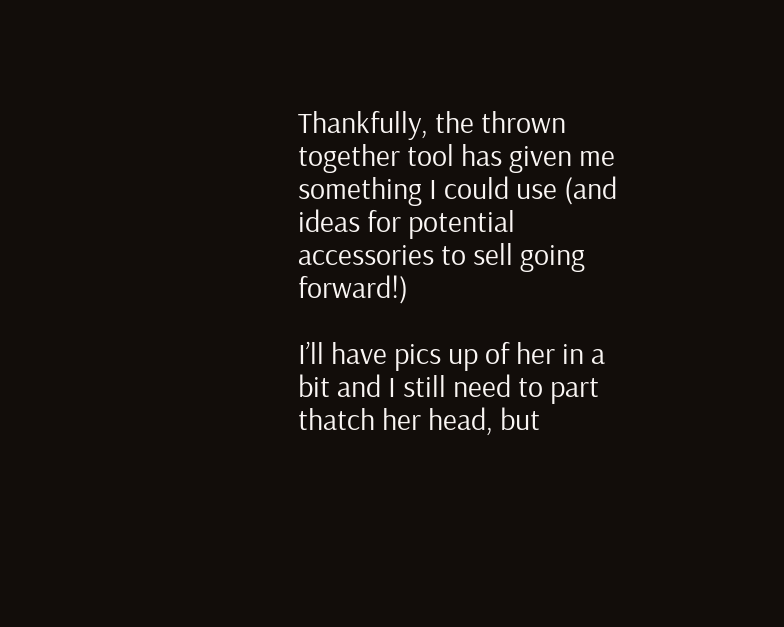Thankfully, the thrown together tool has given me something I could use (and ideas for potential accessories to sell going forward!)

I’ll have pics up of her in a bit and I still need to part thatch her head, but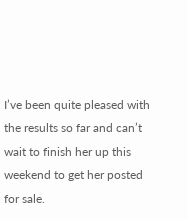I’ve been quite pleased with the results so far and can’t wait to finish her up this weekend to get her posted for sale.